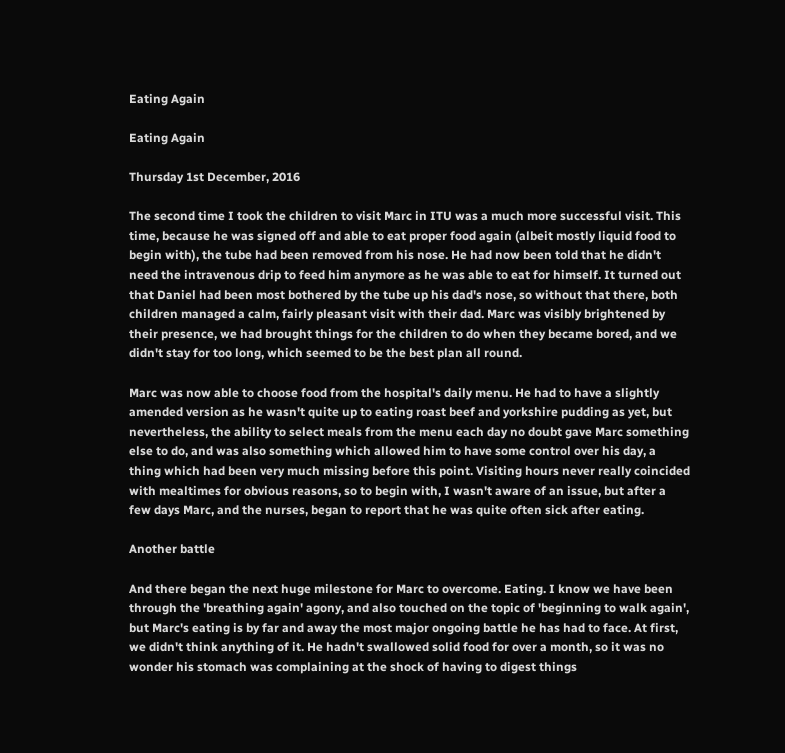Eating Again

Eating Again

Thursday 1st December, 2016

The second time I took the children to visit Marc in ITU was a much more successful visit. This time, because he was signed off and able to eat proper food again (albeit mostly liquid food to begin with), the tube had been removed from his nose. He had now been told that he didn't need the intravenous drip to feed him anymore as he was able to eat for himself. It turned out that Daniel had been most bothered by the tube up his dad's nose, so without that there, both children managed a calm, fairly pleasant visit with their dad. Marc was visibly brightened by their presence, we had brought things for the children to do when they became bored, and we didn't stay for too long, which seemed to be the best plan all round.

Marc was now able to choose food from the hospital's daily menu. He had to have a slightly amended version as he wasn't quite up to eating roast beef and yorkshire pudding as yet, but nevertheless, the ability to select meals from the menu each day no doubt gave Marc something else to do, and was also something which allowed him to have some control over his day, a thing which had been very much missing before this point. Visiting hours never really coincided with mealtimes for obvious reasons, so to begin with, I wasn't aware of an issue, but after a few days Marc, and the nurses, began to report that he was quite often sick after eating.

Another battle

And there began the next huge milestone for Marc to overcome. Eating. I know we have been through the 'breathing again' agony, and also touched on the topic of 'beginning to walk again', but Marc's eating is by far and away the most major ongoing battle he has had to face. At first, we didn't think anything of it. He hadn't swallowed solid food for over a month, so it was no wonder his stomach was complaining at the shock of having to digest things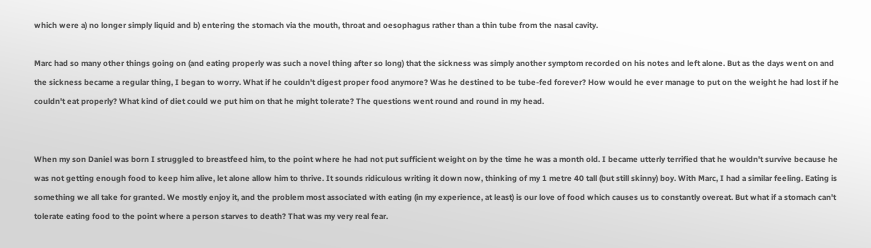which were a) no longer simply liquid and b) entering the stomach via the mouth, throat and oesophagus rather than a thin tube from the nasal cavity.

Marc had so many other things going on (and eating properly was such a novel thing after so long) that the sickness was simply another symptom recorded on his notes and left alone. But as the days went on and the sickness became a regular thing, I began to worry. What if he couldn't digest proper food anymore? Was he destined to be tube-fed forever? How would he ever manage to put on the weight he had lost if he couldn't eat properly? What kind of diet could we put him on that he might tolerate? The questions went round and round in my head.


When my son Daniel was born I struggled to breastfeed him, to the point where he had not put sufficient weight on by the time he was a month old. I became utterly terrified that he wouldn't survive because he was not getting enough food to keep him alive, let alone allow him to thrive. It sounds ridiculous writing it down now, thinking of my 1 metre 40 tall (but still skinny) boy. With Marc, I had a similar feeling. Eating is something we all take for granted. We mostly enjoy it, and the problem most associated with eating (in my experience, at least) is our love of food which causes us to constantly overeat. But what if a stomach can't tolerate eating food to the point where a person starves to death? That was my very real fear.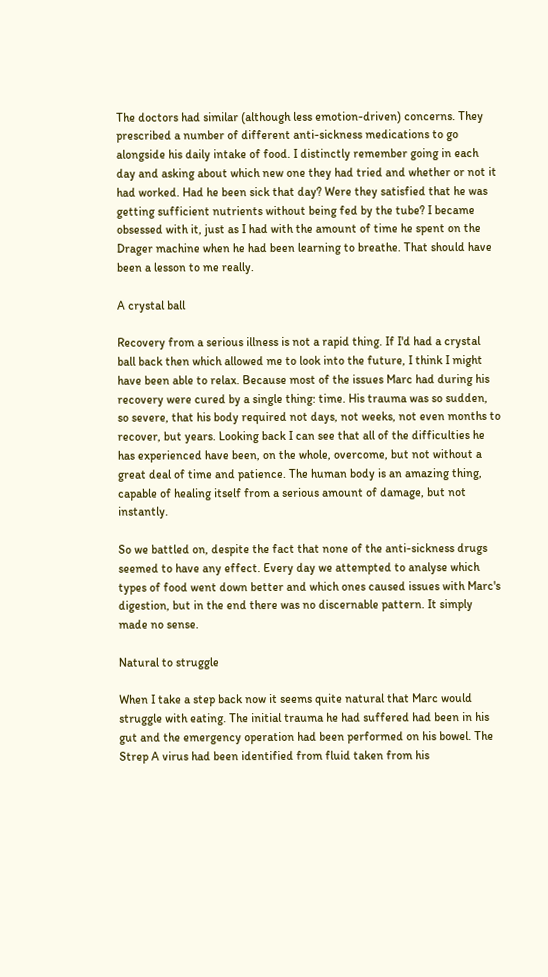The doctors had similar (although less emotion-driven) concerns. They prescribed a number of different anti-sickness medications to go alongside his daily intake of food. I distinctly remember going in each day and asking about which new one they had tried and whether or not it had worked. Had he been sick that day? Were they satisfied that he was getting sufficient nutrients without being fed by the tube? I became obsessed with it, just as I had with the amount of time he spent on the Drager machine when he had been learning to breathe. That should have been a lesson to me really.

A crystal ball

Recovery from a serious illness is not a rapid thing. If I'd had a crystal ball back then which allowed me to look into the future, I think I might have been able to relax. Because most of the issues Marc had during his recovery were cured by a single thing: time. His trauma was so sudden, so severe, that his body required not days, not weeks, not even months to recover, but years. Looking back I can see that all of the difficulties he has experienced have been, on the whole, overcome, but not without a great deal of time and patience. The human body is an amazing thing, capable of healing itself from a serious amount of damage, but not instantly.

So we battled on, despite the fact that none of the anti-sickness drugs seemed to have any effect. Every day we attempted to analyse which types of food went down better and which ones caused issues with Marc's digestion, but in the end there was no discernable pattern. It simply made no sense.

Natural to struggle

When I take a step back now it seems quite natural that Marc would struggle with eating. The initial trauma he had suffered had been in his gut and the emergency operation had been performed on his bowel. The Strep A virus had been identified from fluid taken from his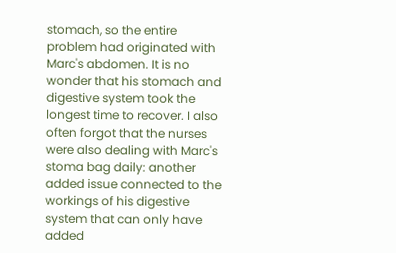stomach, so the entire problem had originated with Marc's abdomen. It is no wonder that his stomach and digestive system took the longest time to recover. I also often forgot that the nurses were also dealing with Marc's stoma bag daily: another added issue connected to the workings of his digestive system that can only have added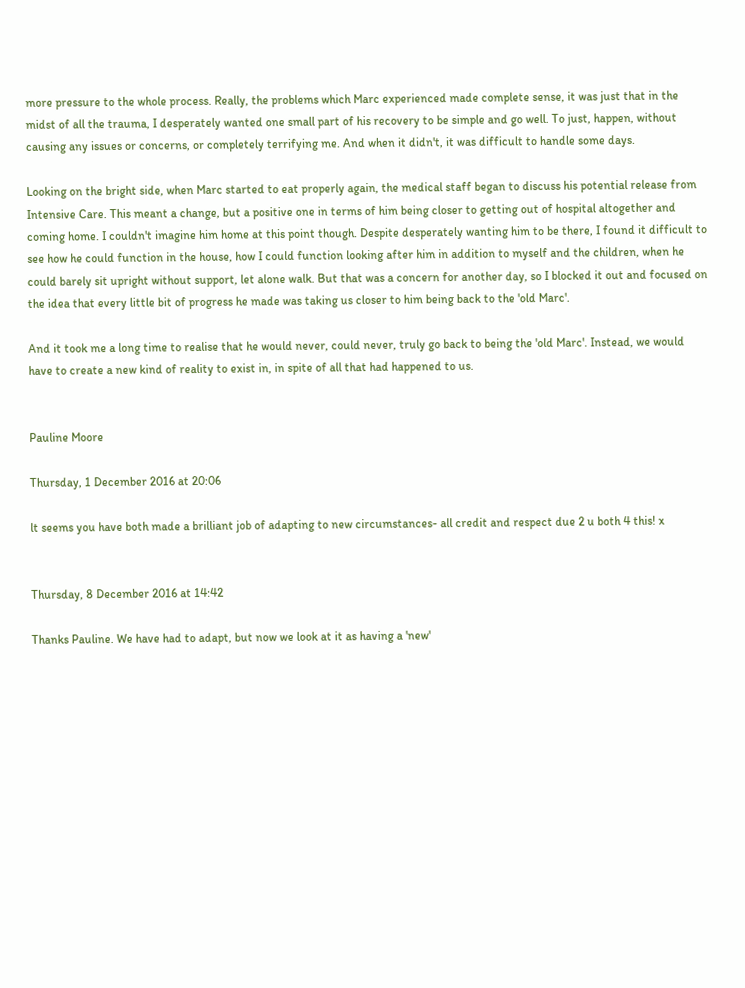more pressure to the whole process. Really, the problems which Marc experienced made complete sense, it was just that in the midst of all the trauma, I desperately wanted one small part of his recovery to be simple and go well. To just, happen, without causing any issues or concerns, or completely terrifying me. And when it didn't, it was difficult to handle some days.

Looking on the bright side, when Marc started to eat properly again, the medical staff began to discuss his potential release from Intensive Care. This meant a change, but a positive one in terms of him being closer to getting out of hospital altogether and coming home. I couldn't imagine him home at this point though. Despite desperately wanting him to be there, I found it difficult to see how he could function in the house, how I could function looking after him in addition to myself and the children, when he could barely sit upright without support, let alone walk. But that was a concern for another day, so I blocked it out and focused on the idea that every little bit of progress he made was taking us closer to him being back to the 'old Marc'.

And it took me a long time to realise that he would never, could never, truly go back to being the 'old Marc'. Instead, we would have to create a new kind of reality to exist in, in spite of all that had happened to us.


Pauline Moore

Thursday, 1 December 2016 at 20:06

lt seems you have both made a brilliant job of adapting to new circumstances- all credit and respect due 2 u both 4 this! x


Thursday, 8 December 2016 at 14:42

Thanks Pauline. We have had to adapt, but now we look at it as having a 'new'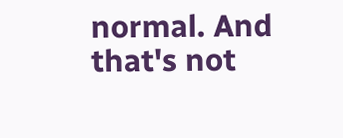normal. And that's not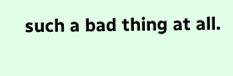such a bad thing at all.